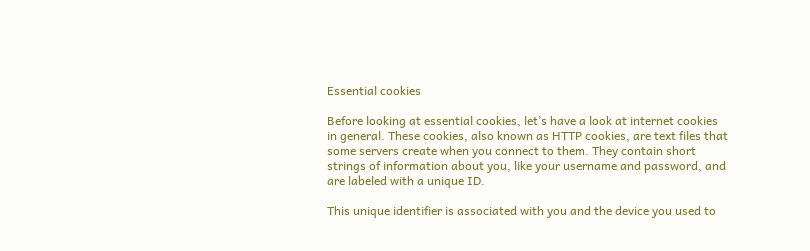Essential cookies

Before looking at essential cookies, let’s have a look at internet cookies in general. These cookies, also known as HTTP cookies, are text files that some servers create when you connect to them. They contain short strings of information about you, like your username and password, and are labeled with a unique ID.

This unique identifier is associated with you and the device you used to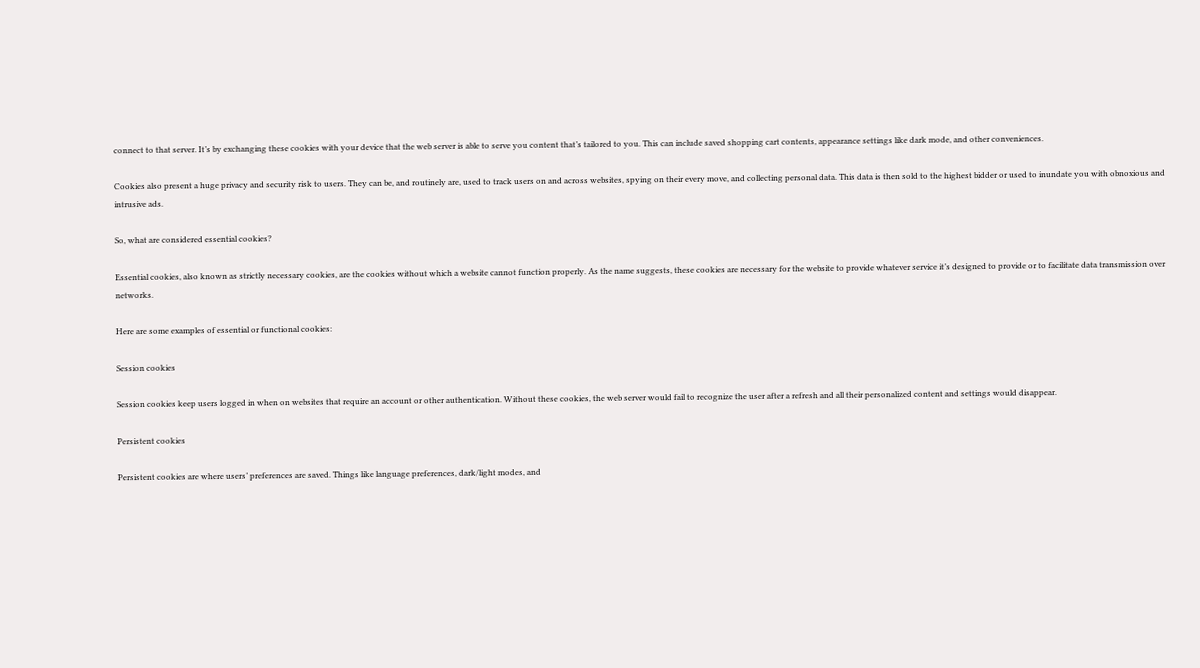connect to that server. It’s by exchanging these cookies with your device that the web server is able to serve you content that’s tailored to you. This can include saved shopping cart contents, appearance settings like dark mode, and other conveniences.

Cookies also present a huge privacy and security risk to users. They can be, and routinely are, used to track users on and across websites, spying on their every move, and collecting personal data. This data is then sold to the highest bidder or used to inundate you with obnoxious and intrusive ads.

So, what are considered essential cookies?

Essential cookies, also known as strictly necessary cookies, are the cookies without which a website cannot function properly. As the name suggests, these cookies are necessary for the website to provide whatever service it’s designed to provide or to facilitate data transmission over networks.

Here are some examples of essential or functional cookies:

Session cookies

Session cookies keep users logged in when on websites that require an account or other authentication. Without these cookies, the web server would fail to recognize the user after a refresh and all their personalized content and settings would disappear.

Persistent cookies

Persistent cookies are where users’ preferences are saved. Things like language preferences, dark/light modes, and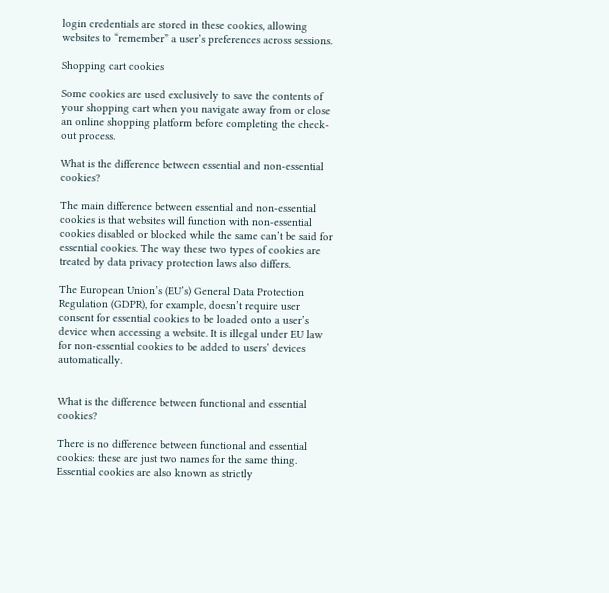login credentials are stored in these cookies, allowing websites to “remember” a user’s preferences across sessions.

Shopping cart cookies

Some cookies are used exclusively to save the contents of your shopping cart when you navigate away from or close an online shopping platform before completing the check-out process.

What is the difference between essential and non-essential cookies?

The main difference between essential and non-essential cookies is that websites will function with non-essential cookies disabled or blocked while the same can’t be said for essential cookies. The way these two types of cookies are treated by data privacy protection laws also differs.

The European Union’s (EU’s) General Data Protection Regulation (GDPR), for example, doesn’t require user consent for essential cookies to be loaded onto a user’s device when accessing a website. It is illegal under EU law for non-essential cookies to be added to users’ devices automatically.


What is the difference between functional and essential cookies?

There is no difference between functional and essential cookies: these are just two names for the same thing. Essential cookies are also known as strictly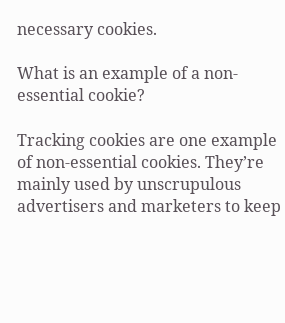necessary cookies.

What is an example of a non-essential cookie?

Tracking cookies are one example of non-essential cookies. They’re mainly used by unscrupulous advertisers and marketers to keep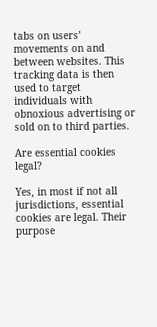tabs on users’ movements on and between websites. This tracking data is then used to target individuals with obnoxious advertising or sold on to third parties.

Are essential cookies legal?

Yes, in most if not all jurisdictions, essential cookies are legal. Their purpose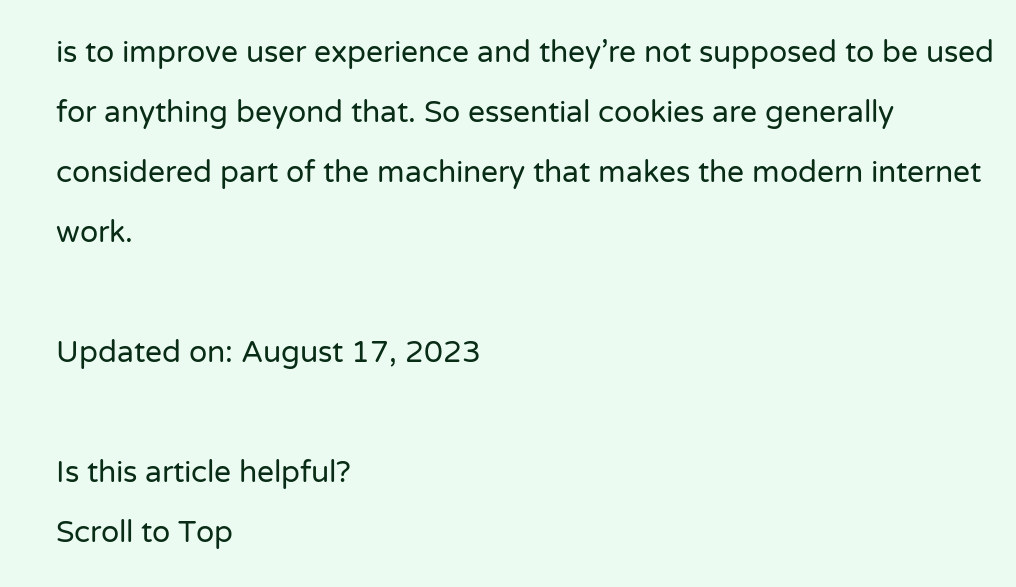is to improve user experience and they’re not supposed to be used for anything beyond that. So essential cookies are generally considered part of the machinery that makes the modern internet work.

Updated on: August 17, 2023

Is this article helpful?
Scroll to Top